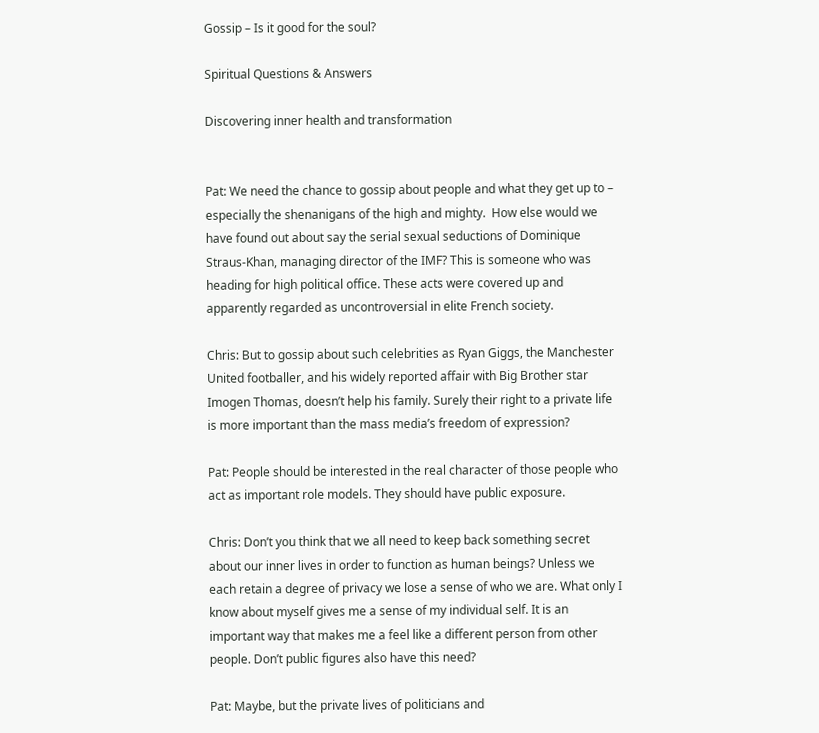Gossip – Is it good for the soul?

Spiritual Questions & Answers

Discovering inner health and transformation


Pat: We need the chance to gossip about people and what they get up to – especially the shenanigans of the high and mighty.  How else would we have found out about say the serial sexual seductions of Dominique Straus-Khan, managing director of the IMF? This is someone who was heading for high political office. These acts were covered up and apparently regarded as uncontroversial in elite French society.

Chris: But to gossip about such celebrities as Ryan Giggs, the Manchester United footballer, and his widely reported affair with Big Brother star Imogen Thomas, doesn’t help his family. Surely their right to a private life is more important than the mass media’s freedom of expression?

Pat: People should be interested in the real character of those people who act as important role models. They should have public exposure.

Chris: Don’t you think that we all need to keep back something secret about our inner lives in order to function as human beings? Unless we each retain a degree of privacy we lose a sense of who we are. What only I know about myself gives me a sense of my individual self. It is an important way that makes me a feel like a different person from other people. Don’t public figures also have this need?

Pat: Maybe, but the private lives of politicians and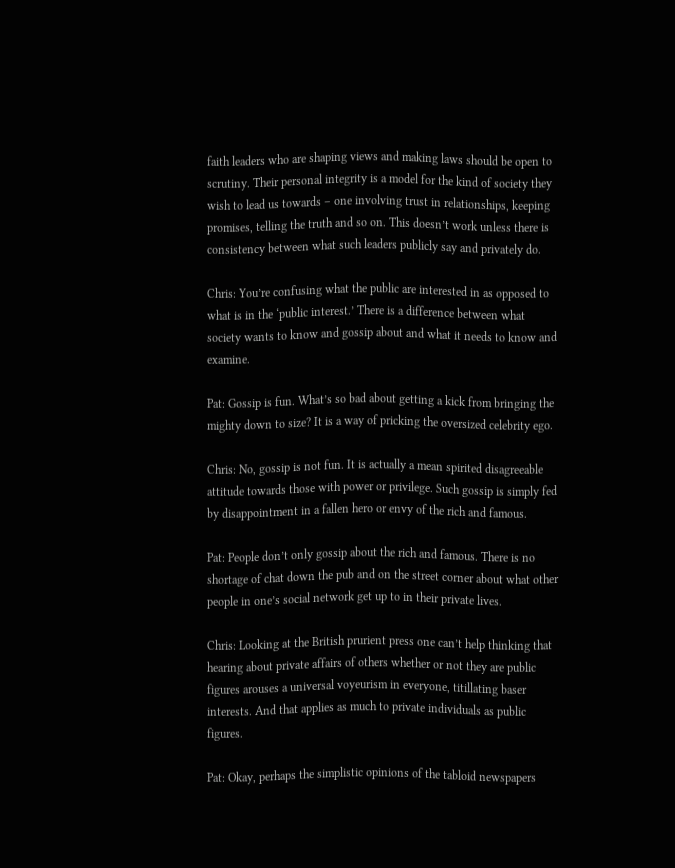faith leaders who are shaping views and making laws should be open to scrutiny. Their personal integrity is a model for the kind of society they wish to lead us towards – one involving trust in relationships, keeping promises, telling the truth and so on. This doesn’t work unless there is consistency between what such leaders publicly say and privately do.

Chris: You’re confusing what the public are interested in as opposed to what is in the ‘public interest.’ There is a difference between what society wants to know and gossip about and what it needs to know and examine.

Pat: Gossip is fun. What’s so bad about getting a kick from bringing the mighty down to size? It is a way of pricking the oversized celebrity ego.

Chris: No, gossip is not fun. It is actually a mean spirited disagreeable attitude towards those with power or privilege. Such gossip is simply fed by disappointment in a fallen hero or envy of the rich and famous.

Pat: People don’t only gossip about the rich and famous. There is no shortage of chat down the pub and on the street corner about what other people in one’s social network get up to in their private lives.

Chris: Looking at the British prurient press one can’t help thinking that hearing about private affairs of others whether or not they are public figures arouses a universal voyeurism in everyone, titillating baser interests. And that applies as much to private individuals as public figures.

Pat: Okay, perhaps the simplistic opinions of the tabloid newspapers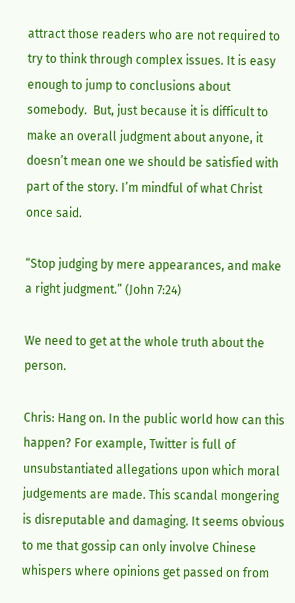attract those readers who are not required to try to think through complex issues. It is easy enough to jump to conclusions about somebody.  But, just because it is difficult to make an overall judgment about anyone, it doesn’t mean one we should be satisfied with part of the story. I’m mindful of what Christ once said.

“Stop judging by mere appearances, and make a right judgment.” (John 7:24)

We need to get at the whole truth about the person.

Chris: Hang on. In the public world how can this happen? For example, Twitter is full of unsubstantiated allegations upon which moral judgements are made. This scandal mongering is disreputable and damaging. It seems obvious to me that gossip can only involve Chinese whispers where opinions get passed on from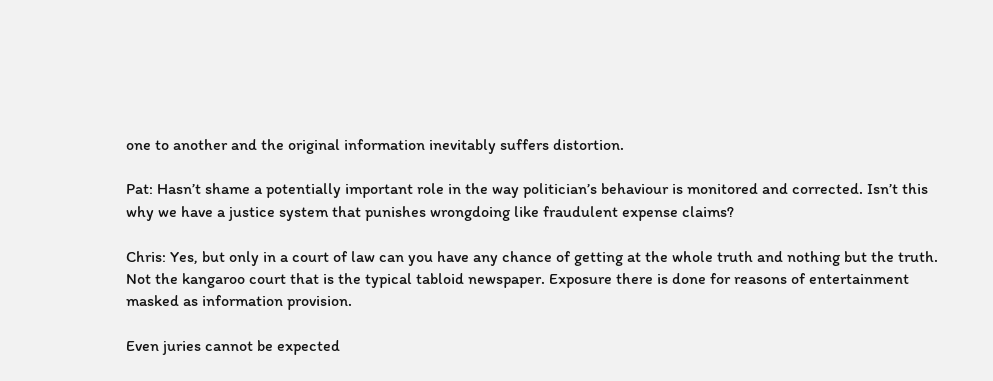one to another and the original information inevitably suffers distortion.

Pat: Hasn’t shame a potentially important role in the way politician’s behaviour is monitored and corrected. Isn’t this why we have a justice system that punishes wrongdoing like fraudulent expense claims?

Chris: Yes, but only in a court of law can you have any chance of getting at the whole truth and nothing but the truth. Not the kangaroo court that is the typical tabloid newspaper. Exposure there is done for reasons of entertainment masked as information provision.

Even juries cannot be expected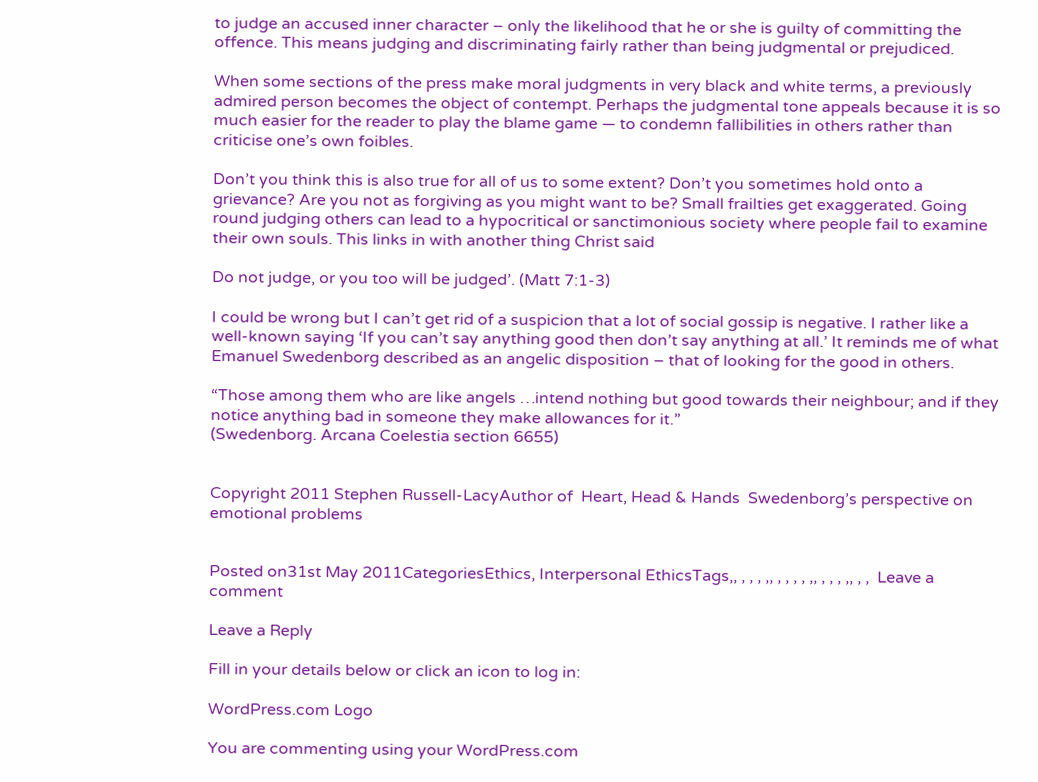to judge an accused inner character – only the likelihood that he or she is guilty of committing the offence. This means judging and discriminating fairly rather than being judgmental or prejudiced.

When some sections of the press make moral judgments in very black and white terms, a previously admired person becomes the object of contempt. Perhaps the judgmental tone appeals because it is so much easier for the reader to play the blame game — to condemn fallibilities in others rather than criticise one’s own foibles.

Don’t you think this is also true for all of us to some extent? Don’t you sometimes hold onto a grievance? Are you not as forgiving as you might want to be? Small frailties get exaggerated. Going round judging others can lead to a hypocritical or sanctimonious society where people fail to examine their own souls. This links in with another thing Christ said

Do not judge, or you too will be judged’. (Matt 7:1-3)

I could be wrong but I can’t get rid of a suspicion that a lot of social gossip is negative. I rather like a well-known saying ‘If you can’t say anything good then don’t say anything at all.’ It reminds me of what Emanuel Swedenborg described as an angelic disposition – that of looking for the good in others.

“Those among them who are like angels …intend nothing but good towards their neighbour; and if they notice anything bad in someone they make allowances for it.”
(Swedenborg. Arcana Coelestia section 6655)


Copyright 2011 Stephen Russell-LacyAuthor of  Heart, Head & Hands  Swedenborg’s perspective on emotional problems


Posted on31st May 2011CategoriesEthics, Interpersonal EthicsTags,, , , , ,, , , , , ,, , , , ,, , ,  Leave a comment

Leave a Reply

Fill in your details below or click an icon to log in:

WordPress.com Logo

You are commenting using your WordPress.com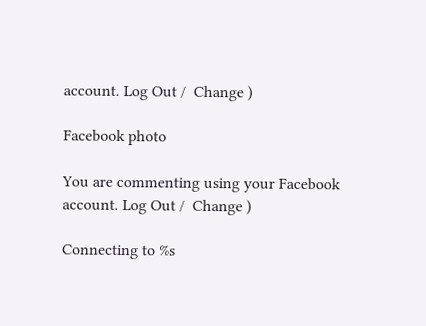account. Log Out /  Change )

Facebook photo

You are commenting using your Facebook account. Log Out /  Change )

Connecting to %s